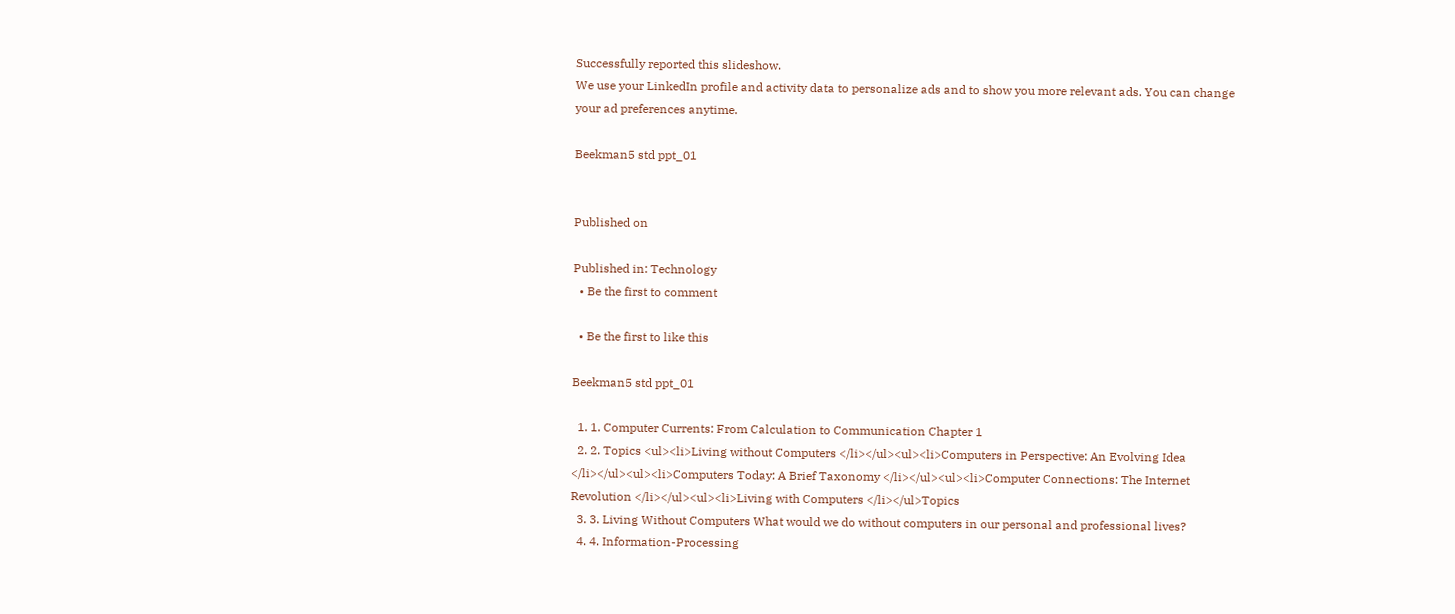Successfully reported this slideshow.
We use your LinkedIn profile and activity data to personalize ads and to show you more relevant ads. You can change your ad preferences anytime.

Beekman5 std ppt_01


Published on

Published in: Technology
  • Be the first to comment

  • Be the first to like this

Beekman5 std ppt_01

  1. 1. Computer Currents: From Calculation to Communication Chapter 1
  2. 2. Topics <ul><li>Living without Computers </li></ul><ul><li>Computers in Perspective: An Evolving Idea </li></ul><ul><li>Computers Today: A Brief Taxonomy </li></ul><ul><li>Computer Connections: The Internet Revolution </li></ul><ul><li>Living with Computers </li></ul>Topics
  3. 3. Living Without Computers What would we do without computers in our personal and professional lives?
  4. 4. Information-Processing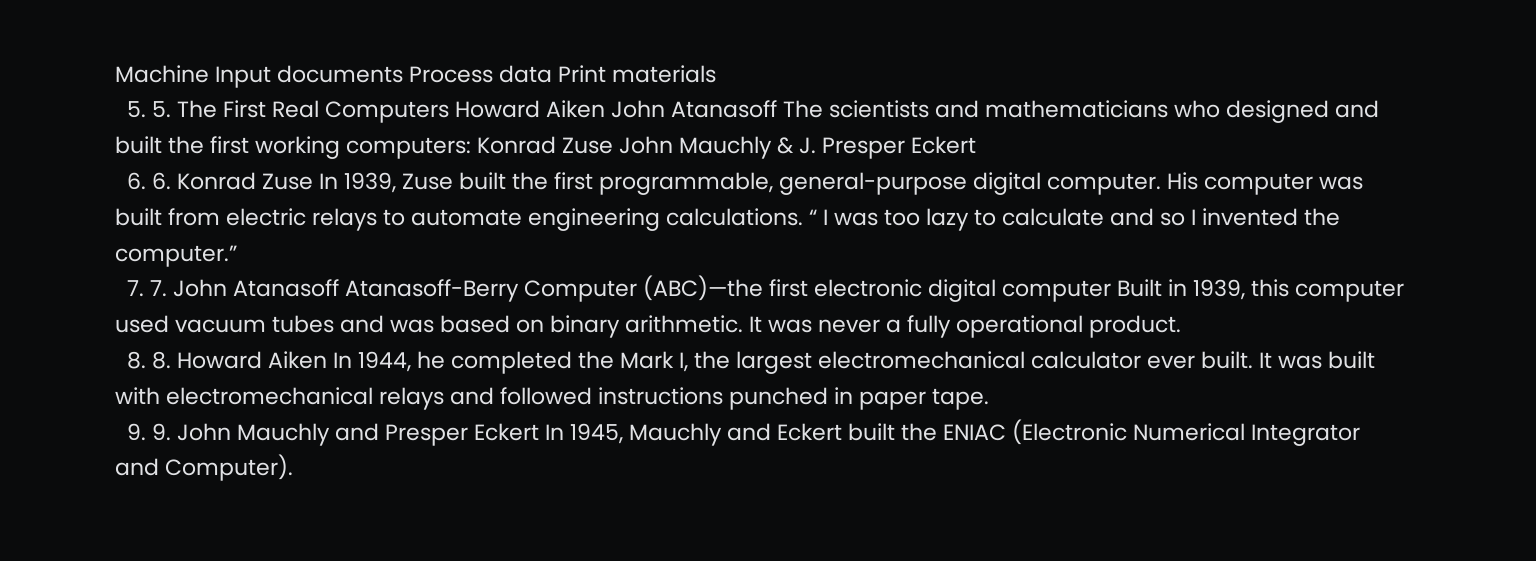Machine Input documents Process data Print materials
  5. 5. The First Real Computers Howard Aiken John Atanasoff The scientists and mathematicians who designed and built the first working computers: Konrad Zuse John Mauchly & J. Presper Eckert
  6. 6. Konrad Zuse In 1939, Zuse built the first programmable, general-purpose digital computer. His computer was built from electric relays to automate engineering calculations. “ I was too lazy to calculate and so I invented the computer.”
  7. 7. John Atanasoff Atanasoff-Berry Computer (ABC)—the first electronic digital computer Built in 1939, this computer used vacuum tubes and was based on binary arithmetic. It was never a fully operational product.
  8. 8. Howard Aiken In 1944, he completed the Mark I, the largest electromechanical calculator ever built. It was built with electromechanical relays and followed instructions punched in paper tape.
  9. 9. John Mauchly and Presper Eckert In 1945, Mauchly and Eckert built the ENIAC (Electronic Numerical Integrator and Computer).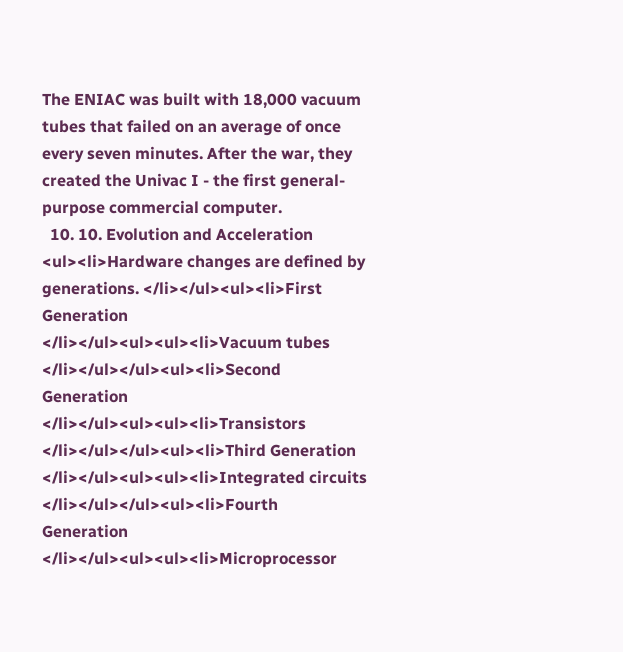The ENIAC was built with 18,000 vacuum tubes that failed on an average of once every seven minutes. After the war, they created the Univac I - the first general-purpose commercial computer.
  10. 10. Evolution and Acceleration <ul><li>Hardware changes are defined by generations. </li></ul><ul><li>First Generation </li></ul><ul><ul><li>Vacuum tubes </li></ul></ul><ul><li>Second Generation </li></ul><ul><ul><li>Transistors </li></ul></ul><ul><li>Third Generation </li></ul><ul><ul><li>Integrated circuits </li></ul></ul><ul><li>Fourth Generation </li></ul><ul><ul><li>Microprocessor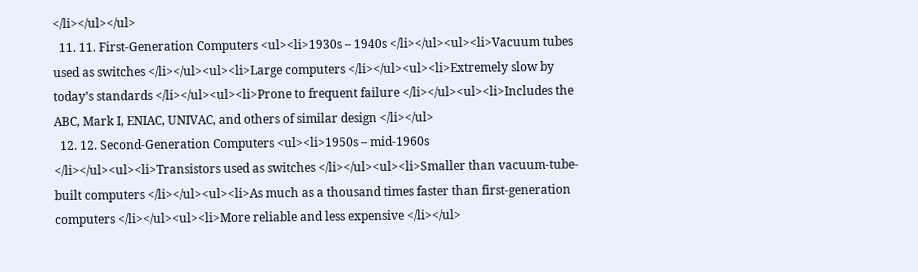</li></ul></ul>
  11. 11. First-Generation Computers <ul><li>1930s – 1940s </li></ul><ul><li>Vacuum tubes used as switches </li></ul><ul><li>Large computers </li></ul><ul><li>Extremely slow by today’s standards </li></ul><ul><li>Prone to frequent failure </li></ul><ul><li>Includes the ABC, Mark I, ENIAC, UNIVAC, and others of similar design </li></ul>
  12. 12. Second-Generation Computers <ul><li>1950s – mid-1960s </li></ul><ul><li>Transistors used as switches </li></ul><ul><li>Smaller than vacuum-tube-built computers </li></ul><ul><li>As much as a thousand times faster than first-generation computers </li></ul><ul><li>More reliable and less expensive </li></ul>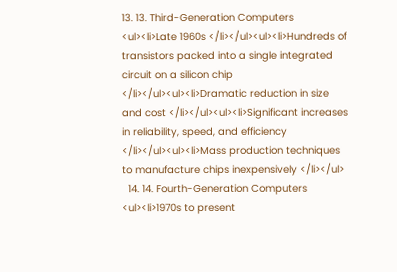13. 13. Third-Generation Computers <ul><li>Late 1960s </li></ul><ul><li>Hundreds of transistors packed into a single integrated circuit on a silicon chip </li></ul><ul><li>Dramatic reduction in size and cost </li></ul><ul><li>Significant increases in reliability, speed, and efficiency </li></ul><ul><li>Mass production techniques to manufacture chips inexpensively </li></ul>
  14. 14. Fourth-Generation Computers <ul><li>1970s to present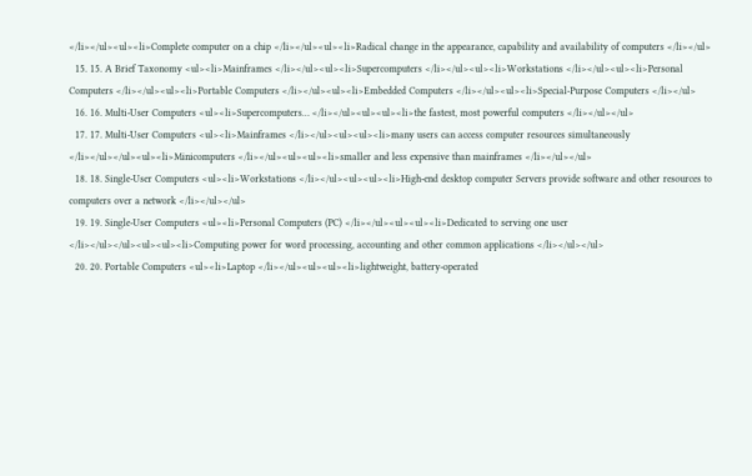</li></ul><ul><li>Complete computer on a chip </li></ul><ul><li>Radical change in the appearance, capability and availability of computers </li></ul>
  15. 15. A Brief Taxonomy <ul><li>Mainframes </li></ul><ul><li>Supercomputers </li></ul><ul><li>Workstations </li></ul><ul><li>Personal Computers </li></ul><ul><li>Portable Computers </li></ul><ul><li>Embedded Computers </li></ul><ul><li>Special-Purpose Computers </li></ul>
  16. 16. Multi-User Computers <ul><li>Supercomputers… </li></ul><ul><ul><li>the fastest, most powerful computers </li></ul></ul>
  17. 17. Multi-User Computers <ul><li>Mainframes </li></ul><ul><ul><li>many users can access computer resources simultaneously </li></ul></ul><ul><li>Minicomputers </li></ul><ul><ul><li>smaller and less expensive than mainframes </li></ul></ul>
  18. 18. Single-User Computers <ul><li>Workstations </li></ul><ul><ul><li>High-end desktop computer Servers provide software and other resources to computers over a network </li></ul></ul>
  19. 19. Single-User Computers <ul><li>Personal Computers (PC) </li></ul><ul><ul><li>Dedicated to serving one user </li></ul></ul><ul><ul><li>Computing power for word processing, accounting and other common applications </li></ul></ul>
  20. 20. Portable Computers <ul><li>Laptop </li></ul><ul><ul><li>lightweight, battery-operated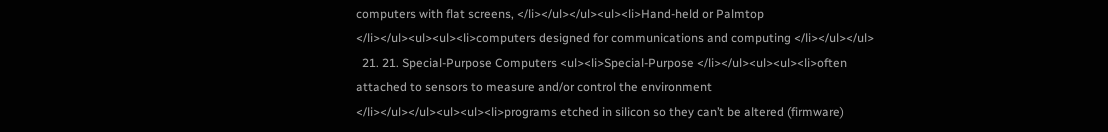computers with flat screens, </li></ul></ul><ul><li>Hand-held or Palmtop </li></ul><ul><ul><li>computers designed for communications and computing </li></ul></ul>
  21. 21. Special-Purpose Computers <ul><li>Special-Purpose </li></ul><ul><ul><li>often attached to sensors to measure and/or control the environment </li></ul></ul><ul><ul><li>programs etched in silicon so they can’t be altered (firmware)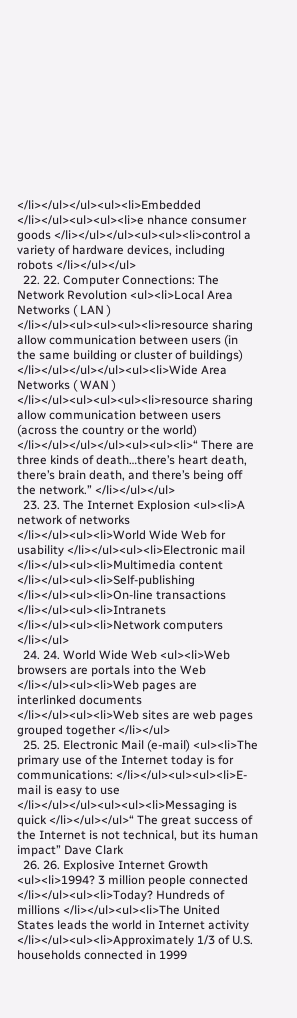</li></ul></ul><ul><li>Embedded </li></ul><ul><ul><li>e nhance consumer goods </li></ul></ul><ul><ul><li>control a variety of hardware devices, including robots </li></ul></ul>
  22. 22. Computer Connections: The Network Revolution <ul><li>Local Area Networks ( LAN ) </li></ul><ul><ul><ul><li>resource sharing allow communication between users (in the same building or cluster of buildings) </li></ul></ul></ul><ul><li>Wide Area Networks ( WAN ) </li></ul><ul><ul><ul><li>resource sharing allow communication between users (across the country or the world) </li></ul></ul></ul><ul><ul><li>“ There are three kinds of death…there’s heart death, there’s brain death, and there’s being off the network.” </li></ul></ul>
  23. 23. The Internet Explosion <ul><li>A network of networks </li></ul><ul><li>World Wide Web for usability </li></ul><ul><li>Electronic mail </li></ul><ul><li>Multimedia content </li></ul><ul><li>Self-publishing </li></ul><ul><li>On-line transactions </li></ul><ul><li>Intranets </li></ul><ul><li>Network computers </li></ul>
  24. 24. World Wide Web <ul><li>Web browsers are portals into the Web </li></ul><ul><li>Web pages are interlinked documents </li></ul><ul><li>Web sites are web pages grouped together </li></ul>
  25. 25. Electronic Mail (e-mail) <ul><li>The primary use of the Internet today is for communications: </li></ul><ul><ul><li>E-mail is easy to use </li></ul></ul><ul><ul><li>Messaging is quick </li></ul></ul>“ The great success of the Internet is not technical, but its human impact” Dave Clark
  26. 26. Explosive Internet Growth <ul><li>1994? 3 million people connected </li></ul><ul><li>Today? Hundreds of millions </li></ul><ul><li>The United States leads the world in Internet activity </li></ul><ul><li>Approximately 1/3 of U.S. households connected in 1999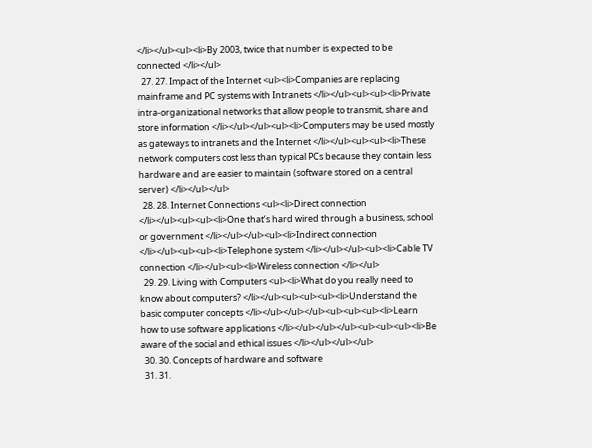</li></ul><ul><li>By 2003, twice that number is expected to be connected </li></ul>
  27. 27. Impact of the Internet <ul><li>Companies are replacing mainframe and PC systems with Intranets </li></ul><ul><ul><li>Private intra-organizational networks that allow people to transmit, share and store information </li></ul></ul><ul><li>Computers may be used mostly as gateways to intranets and the Internet </li></ul><ul><ul><li>These network computers cost less than typical PCs because they contain less hardware and are easier to maintain (software stored on a central server) </li></ul></ul>
  28. 28. Internet Connections <ul><li>Direct connection </li></ul><ul><ul><li>One that’s hard wired through a business, school or government </li></ul></ul><ul><li>Indirect connection </li></ul><ul><ul><li>Telephone system </li></ul></ul><ul><li>Cable TV connection </li></ul><ul><li>Wireless connection </li></ul>
  29. 29. Living with Computers <ul><li>What do you really need to know about computers? </li></ul><ul><ul><ul><li>Understand the basic computer concepts </li></ul></ul></ul><ul><ul><ul><li>Learn how to use software applications </li></ul></ul></ul><ul><ul><ul><li>Be aware of the social and ethical issues </li></ul></ul></ul>
  30. 30. Concepts of hardware and software
  31. 31.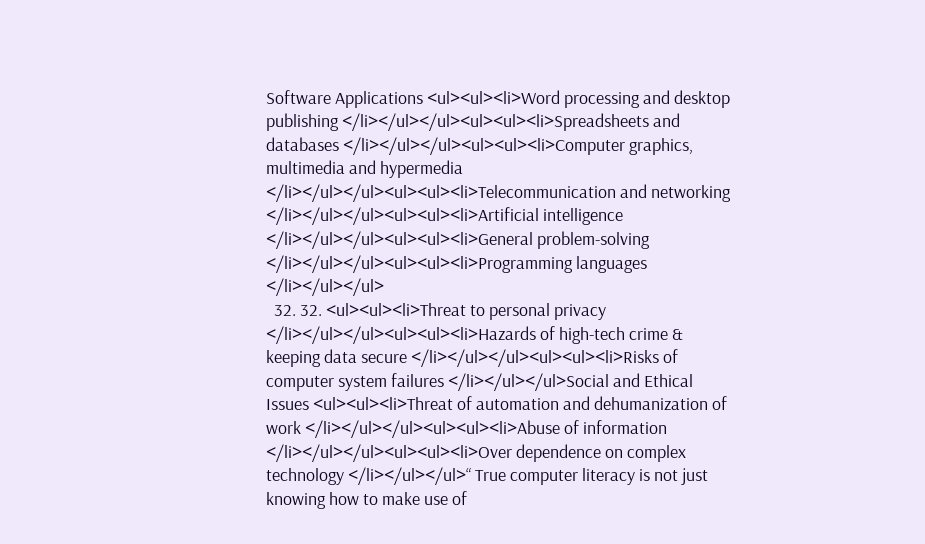Software Applications <ul><ul><li>Word processing and desktop publishing </li></ul></ul><ul><ul><li>Spreadsheets and databases </li></ul></ul><ul><ul><li>Computer graphics, multimedia and hypermedia </li></ul></ul><ul><ul><li>Telecommunication and networking </li></ul></ul><ul><ul><li>Artificial intelligence </li></ul></ul><ul><ul><li>General problem-solving </li></ul></ul><ul><ul><li>Programming languages </li></ul></ul>
  32. 32. <ul><ul><li>Threat to personal privacy </li></ul></ul><ul><ul><li>Hazards of high-tech crime & keeping data secure </li></ul></ul><ul><ul><li>Risks of computer system failures </li></ul></ul>Social and Ethical Issues <ul><ul><li>Threat of automation and dehumanization of work </li></ul></ul><ul><ul><li>Abuse of information </li></ul></ul><ul><ul><li>Over dependence on complex technology </li></ul></ul>“ True computer literacy is not just knowing how to make use of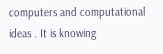computers and computational ideas . It is knowing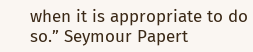when it is appropriate to do so.” Seymour Papert